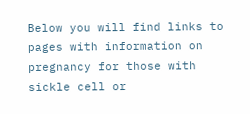Below you will find links to pages with information on pregnancy for those with sickle cell or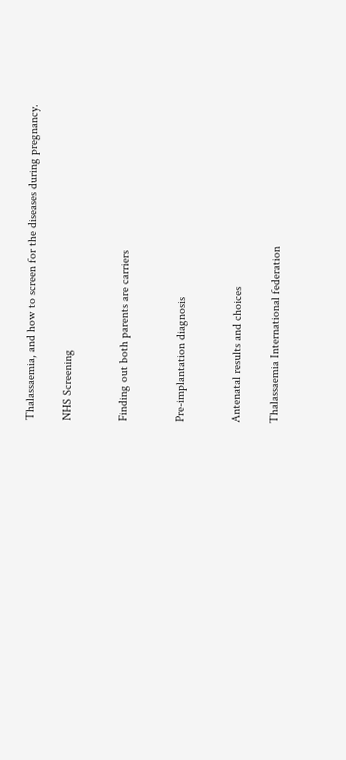Thalassaemia, and how to screen for the diseases during pregnancy.

NHS Screening


Finding out both parents are carriers


Pre-implantation diagnosis


Antenatal results and choices

Thalassaemia International federation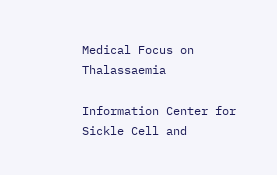Medical Focus on Thalassaemia

Information Center for Sickle Cell and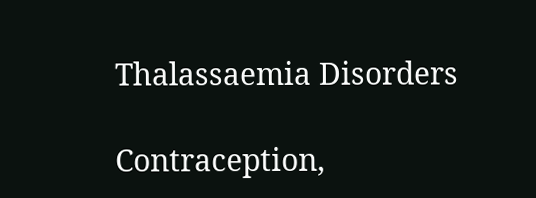Thalassaemia Disorders

Contraception,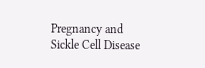Pregnancy and Sickle Cell Disease